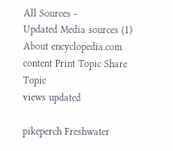All Sources -
Updated Media sources (1) About encyclopedia.com content Print Topic Share Topic
views updated

pikeperch Freshwater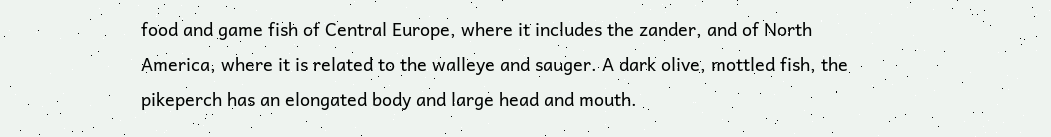food and game fish of Central Europe, where it includes the zander, and of North America, where it is related to the walleye and sauger. A dark olive, mottled fish, the pikeperch has an elongated body and large head and mouth.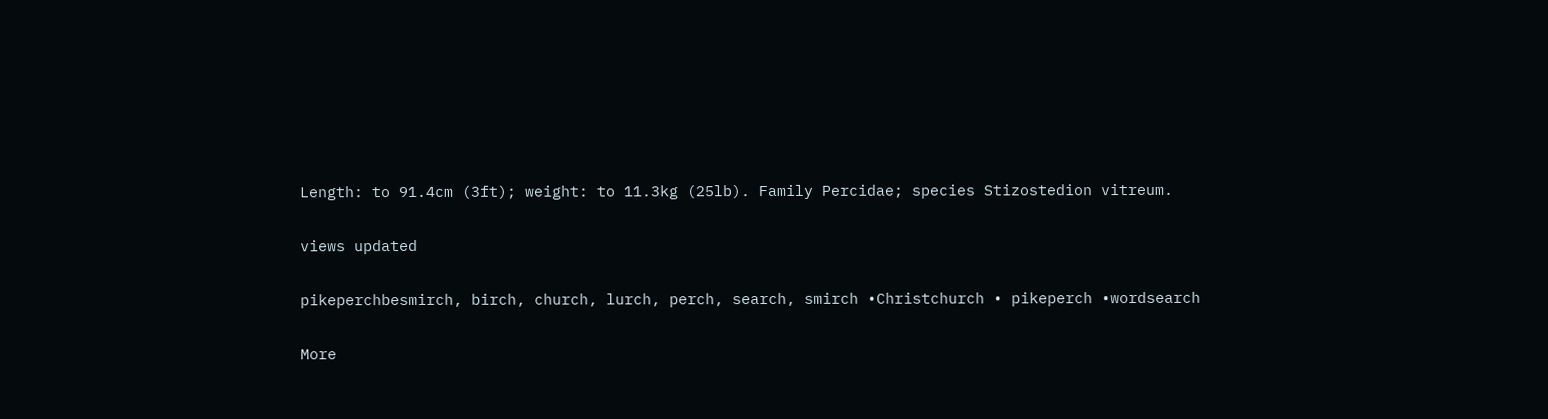Length: to 91.4cm (3ft); weight: to 11.3kg (25lb). Family Percidae; species Stizostedion vitreum.

views updated

pikeperchbesmirch, birch, church, lurch, perch, search, smirch •Christchurch • pikeperch •wordsearch

More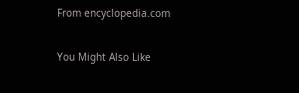From encyclopedia.com

You Might Also Like